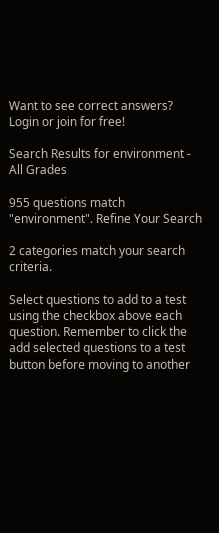Want to see correct answers?
Login or join for free!

Search Results for environment - All Grades

955 questions match "environment". Refine Your Search

2 categories match your search criteria.

Select questions to add to a test using the checkbox above each question. Remember to click the add selected questions to a test button before moving to another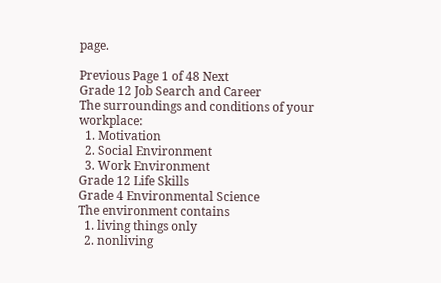page.

Previous Page 1 of 48 Next
Grade 12 Job Search and Career
The surroundings and conditions of your workplace:
  1. Motivation
  2. Social Environment
  3. Work Environment
Grade 12 Life Skills
Grade 4 Environmental Science
The environment contains
  1. living things only
  2. nonliving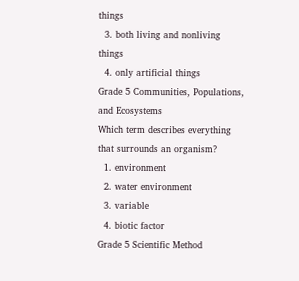things
  3. both living and nonliving things
  4. only artificial things
Grade 5 Communities, Populations, and Ecosystems
Which term describes everything that surrounds an organism?
  1. environment
  2. water environment
  3. variable
  4. biotic factor
Grade 5 Scientific Method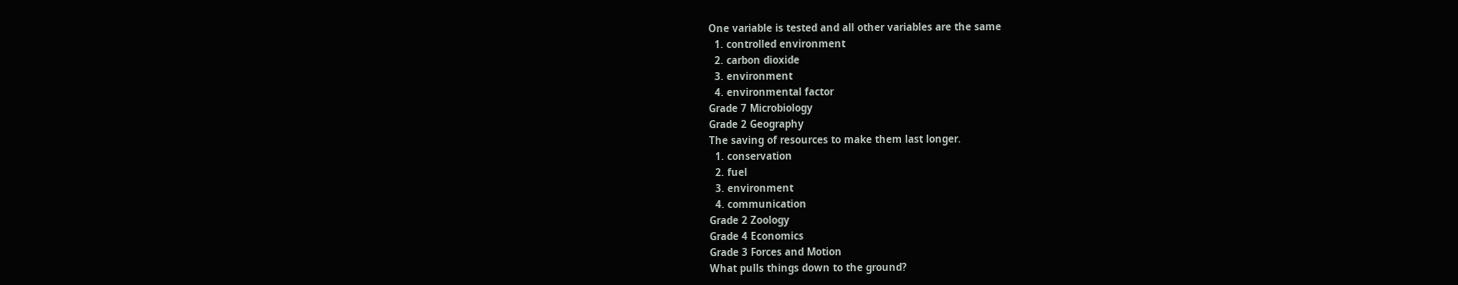One variable is tested and all other variables are the same
  1. controlled environment
  2. carbon dioxide
  3. environment
  4. environmental factor
Grade 7 Microbiology
Grade 2 Geography
The saving of resources to make them last longer.
  1. conservation
  2. fuel
  3. environment
  4. communication
Grade 2 Zoology
Grade 4 Economics
Grade 3 Forces and Motion
What pulls things down to the ground?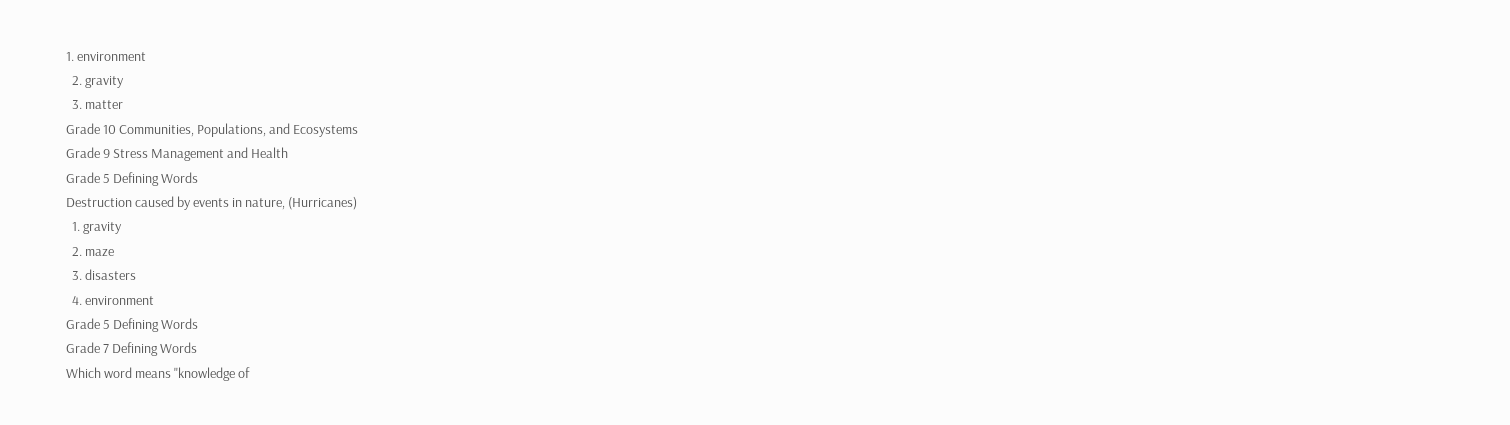1. environment
  2. gravity
  3. matter
Grade 10 Communities, Populations, and Ecosystems
Grade 9 Stress Management and Health
Grade 5 Defining Words
Destruction caused by events in nature, (Hurricanes)
  1. gravity
  2. maze
  3. disasters
  4. environment
Grade 5 Defining Words
Grade 7 Defining Words
Which word means "knowledge of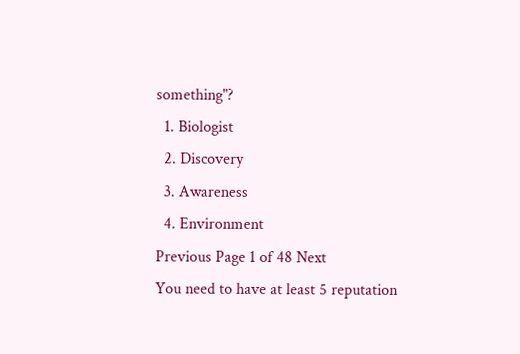something"?
  1. Biologist
  2. Discovery
  3. Awareness
  4. Environment
Previous Page 1 of 48 Next
You need to have at least 5 reputation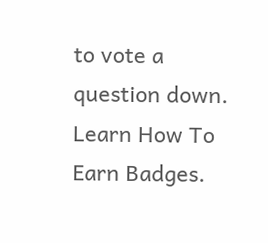to vote a question down. Learn How To Earn Badges.